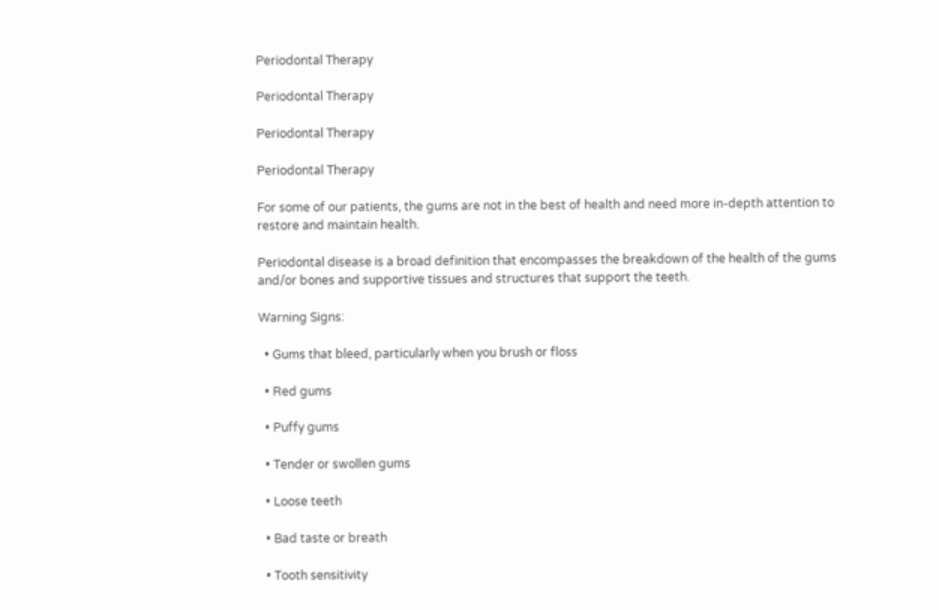Periodontal Therapy

Periodontal Therapy

Periodontal Therapy

Periodontal Therapy

For some of our patients, the gums are not in the best of health and need more in-depth attention to restore and maintain health.

Periodontal disease is a broad definition that encompasses the breakdown of the health of the gums and/or bones and supportive tissues and structures that support the teeth.

Warning Signs:

  • Gums that bleed, particularly when you brush or floss

  • Red gums

  • Puffy gums

  • Tender or swollen gums

  • Loose teeth

  • Bad taste or breath

  • Tooth sensitivity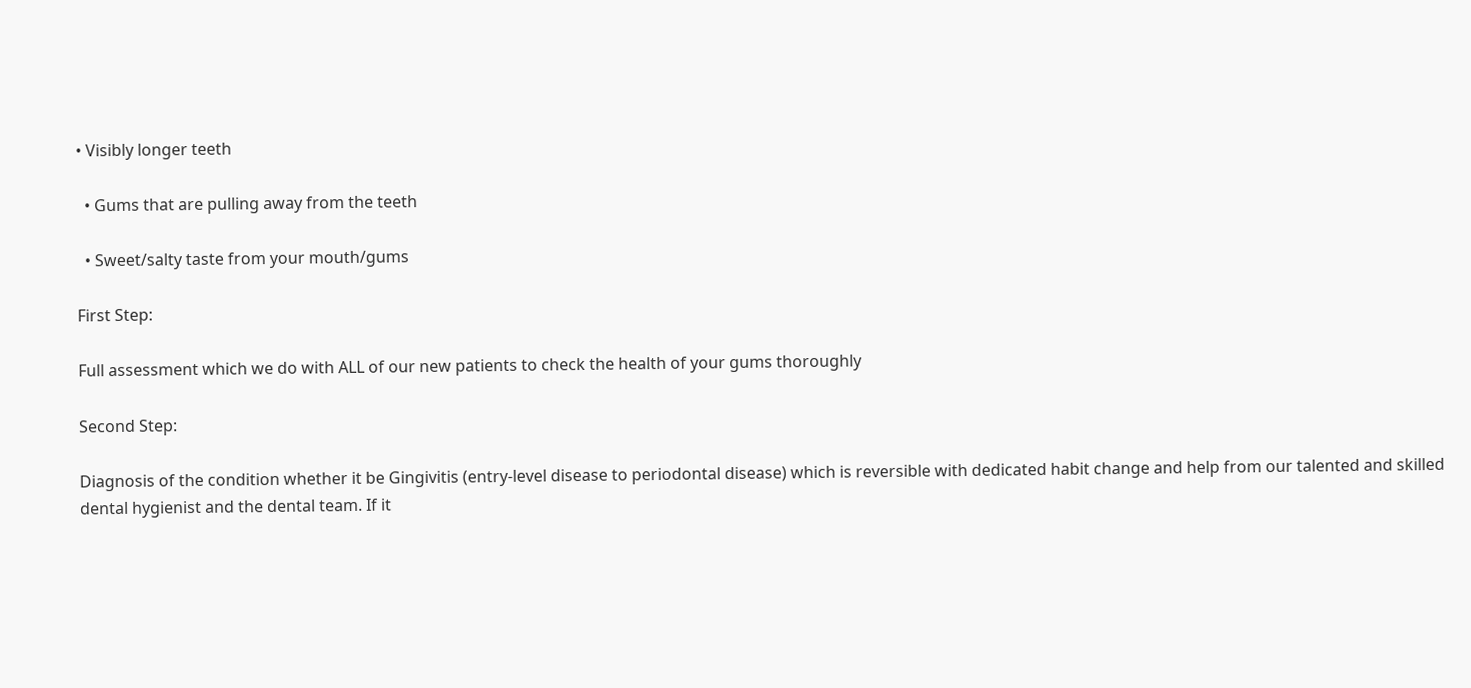• Visibly longer teeth

  • Gums that are pulling away from the teeth

  • Sweet/salty taste from your mouth/gums

First Step:

Full assessment which we do with ALL of our new patients to check the health of your gums thoroughly

Second Step:

Diagnosis of the condition whether it be Gingivitis (entry-level disease to periodontal disease) which is reversible with dedicated habit change and help from our talented and skilled dental hygienist and the dental team. If it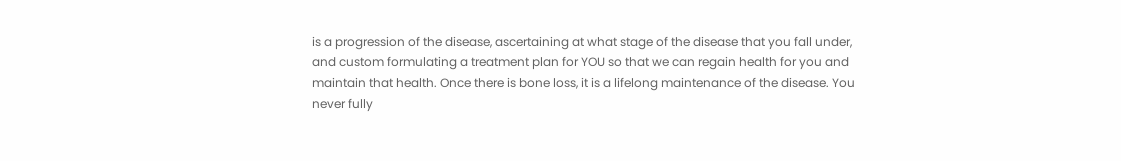is a progression of the disease, ascertaining at what stage of the disease that you fall under, and custom formulating a treatment plan for YOU so that we can regain health for you and maintain that health. Once there is bone loss, it is a lifelong maintenance of the disease. You never fully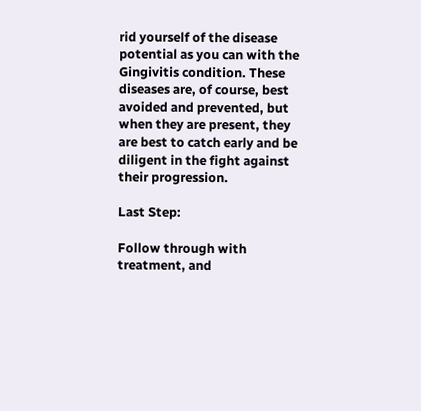rid yourself of the disease potential as you can with the Gingivitis condition. These diseases are, of course, best avoided and prevented, but when they are present, they are best to catch early and be diligent in the fight against their progression.

Last Step:

Follow through with treatment, and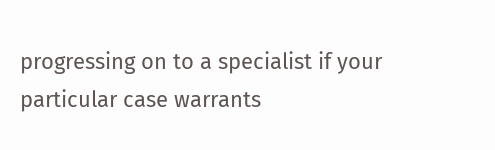progressing on to a specialist if your particular case warrants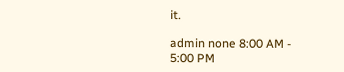it.

admin none 8:00 AM - 5:00 PM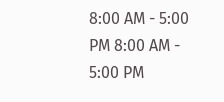8:00 AM - 5:00 PM 8:00 AM - 5:00 PM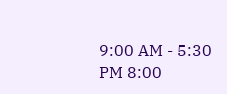9:00 AM - 5:30 PM 8:00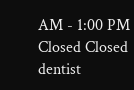AM - 1:00 PM Closed Closed dentist